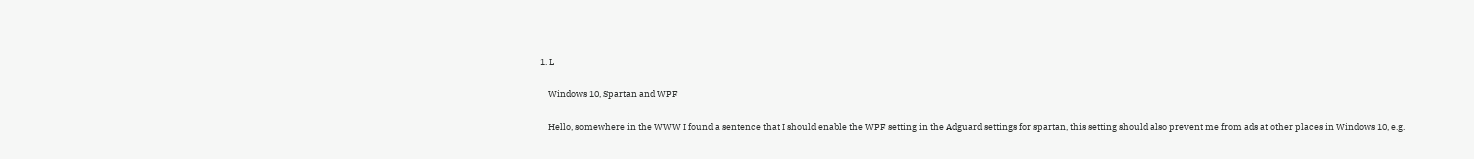1. L

    Windows 10, Spartan and WPF

    Hello, somewhere in the WWW I found a sentence that I should enable the WPF setting in the Adguard settings for spartan, this setting should also prevent me from ads at other places in Windows 10, e.g.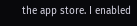the app store. I enabled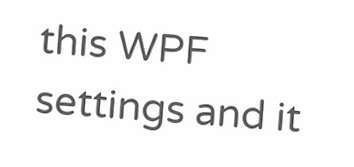this WPF settings and it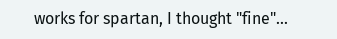works for spartan, I thought "fine"...